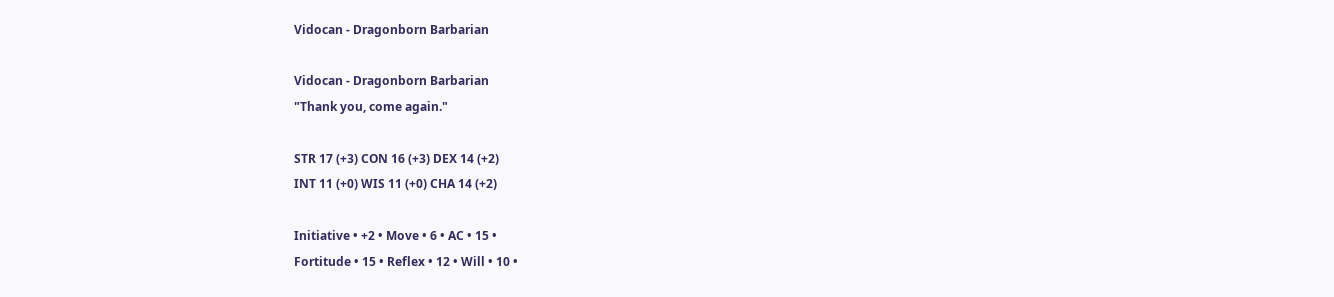Vidocan - Dragonborn Barbarian

Vidocan - Dragonborn Barbarian
"Thank you, come again."

STR 17 (+3) CON 16 (+3) DEX 14 (+2)
INT 11 (+0) WIS 11 (+0) CHA 14 (+2)

Initiative • +2 • Move • 6 • AC • 15 •
Fortitude • 15 • Reflex • 12 • Will • 10 •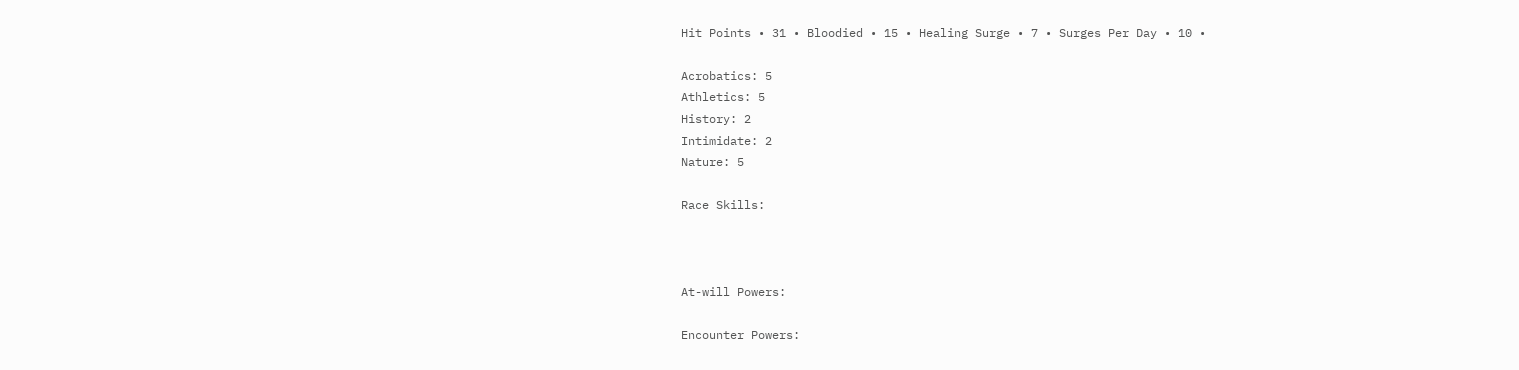Hit Points • 31 • Bloodied • 15 • Healing Surge • 7 • Surges Per Day • 10 •

Acrobatics: 5
Athletics: 5
History: 2
Intimidate: 2
Nature: 5

Race Skills:



At-will Powers:

Encounter Powers: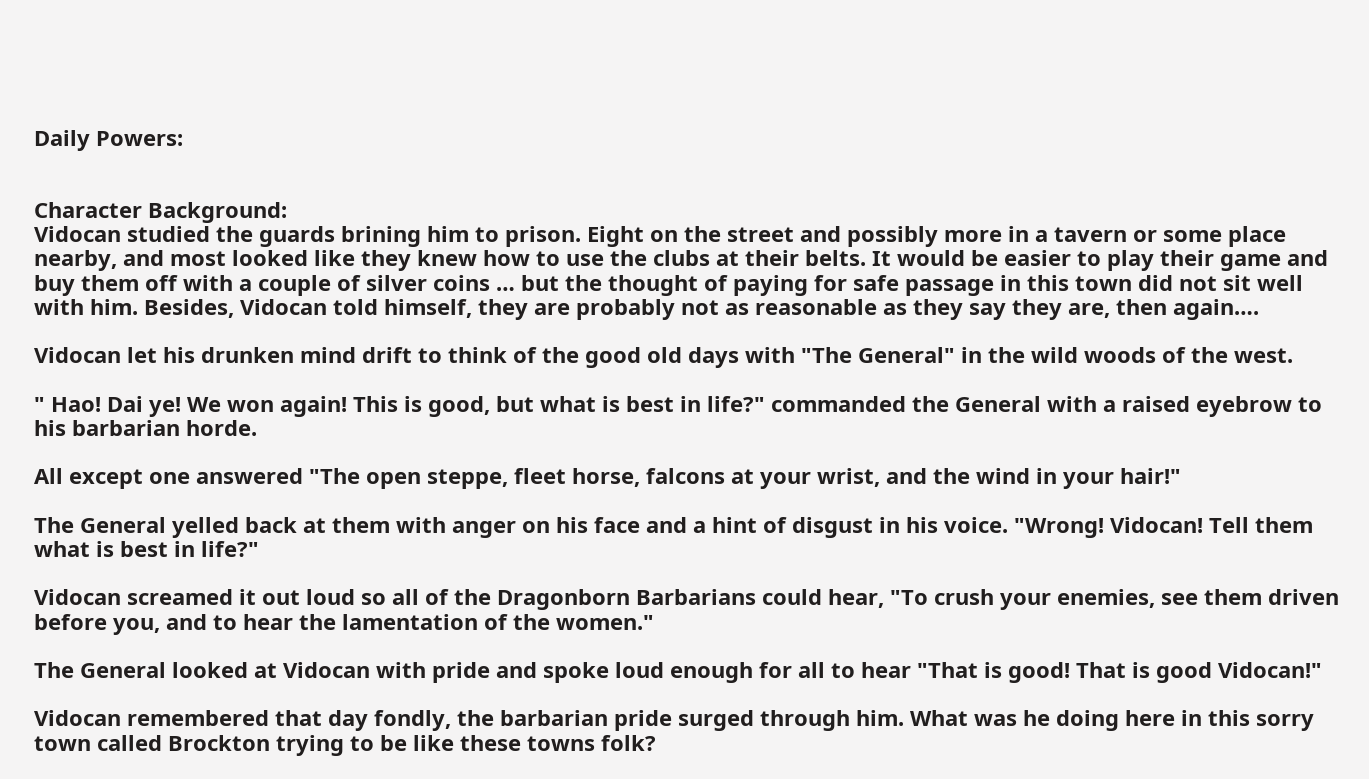Daily Powers:


Character Background:
Vidocan studied the guards brining him to prison. Eight on the street and possibly more in a tavern or some place nearby, and most looked like they knew how to use the clubs at their belts. It would be easier to play their game and buy them off with a couple of silver coins … but the thought of paying for safe passage in this town did not sit well with him. Besides, Vidocan told himself, they are probably not as reasonable as they say they are, then again….

Vidocan let his drunken mind drift to think of the good old days with "The General" in the wild woods of the west.

" Hao! Dai ye! We won again! This is good, but what is best in life?" commanded the General with a raised eyebrow to his barbarian horde.

All except one answered "The open steppe, fleet horse, falcons at your wrist, and the wind in your hair!"

The General yelled back at them with anger on his face and a hint of disgust in his voice. "Wrong! Vidocan! Tell them what is best in life?"

Vidocan screamed it out loud so all of the Dragonborn Barbarians could hear, "To crush your enemies, see them driven before you, and to hear the lamentation of the women."

The General looked at Vidocan with pride and spoke loud enough for all to hear "That is good! That is good Vidocan!"

Vidocan remembered that day fondly, the barbarian pride surged through him. What was he doing here in this sorry town called Brockton trying to be like these towns folk?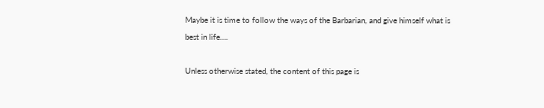Maybe it is time to follow the ways of the Barbarian, and give himself what is best in life….

Unless otherwise stated, the content of this page is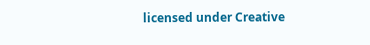licensed under Creative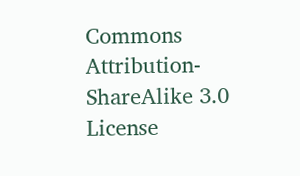Commons Attribution-ShareAlike 3.0 License